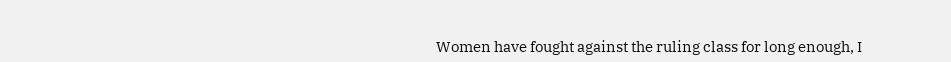Women have fought against the ruling class for long enough, I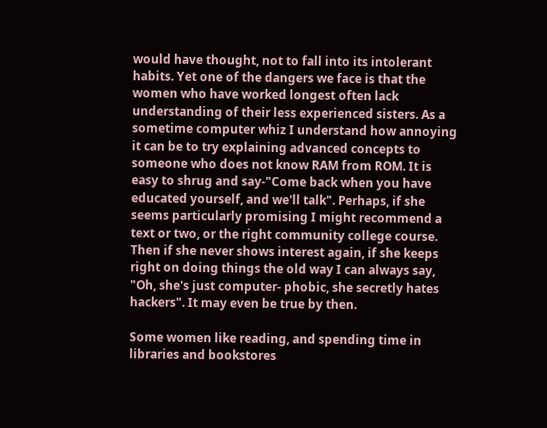would have thought, not to fall into its intolerant habits. Yet one of the dangers we face is that the women who have worked longest often lack understanding of their less experienced sisters. As a sometime computer whiz I understand how annoying it can be to try explaining advanced concepts to someone who does not know RAM from ROM. It is easy to shrug and say-"Come back when you have educated yourself, and we'll talk". Perhaps, if she seems particularly promising I might recommend a text or two, or the right community college course. Then if she never shows interest again, if she keeps right on doing things the old way I can always say, "Oh, she's just computer- phobic, she secretly hates hackers". It may even be true by then.

Some women like reading, and spending time in libraries and bookstores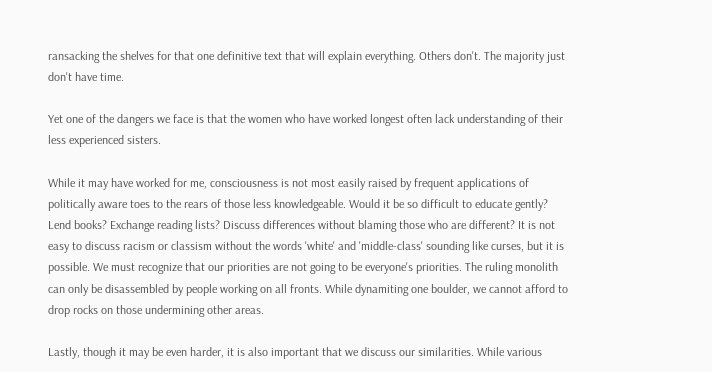ransacking the shelves for that one definitive text that will explain everything. Others don't. The majority just don't have time.

Yet one of the dangers we face is that the women who have worked longest often lack understanding of their less experienced sisters.

While it may have worked for me, consciousness is not most easily raised by frequent applications of politically aware toes to the rears of those less knowledgeable. Would it be so difficult to educate gently? Lend books? Exchange reading lists? Discuss differences without blaming those who are different? It is not easy to discuss racism or classism without the words 'white' and 'middle-class' sounding like curses, but it is possible. We must recognize that our priorities are not going to be everyone's priorities. The ruling monolith can only be disassembled by people working on all fronts. While dynamiting one boulder, we cannot afford to drop rocks on those undermining other areas.

Lastly, though it may be even harder, it is also important that we discuss our similarities. While various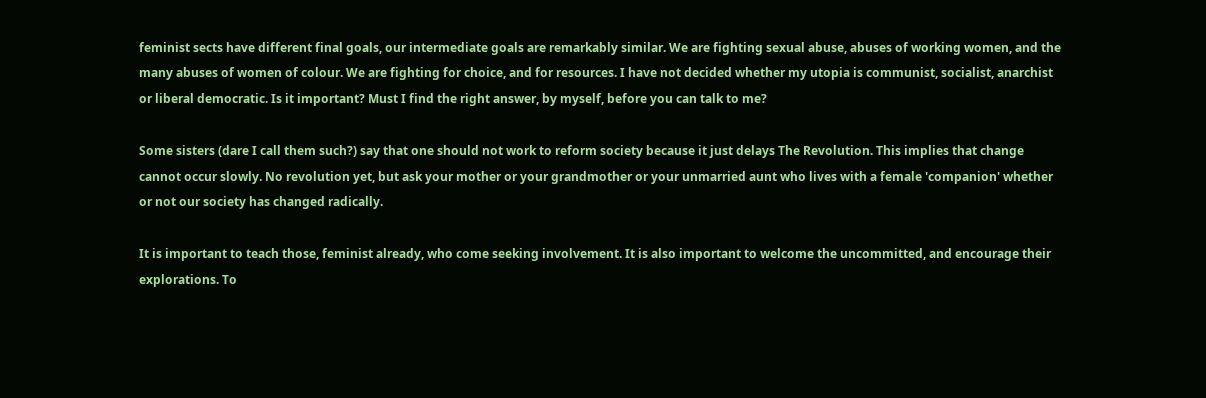feminist sects have different final goals, our intermediate goals are remarkably similar. We are fighting sexual abuse, abuses of working women, and the many abuses of women of colour. We are fighting for choice, and for resources. I have not decided whether my utopia is communist, socialist, anarchist or liberal democratic. Is it important? Must I find the right answer, by myself, before you can talk to me?

Some sisters (dare I call them such?) say that one should not work to reform society because it just delays The Revolution. This implies that change cannot occur slowly. No revolution yet, but ask your mother or your grandmother or your unmarried aunt who lives with a female 'companion' whether or not our society has changed radically.

It is important to teach those, feminist already, who come seeking involvement. It is also important to welcome the uncommitted, and encourage their explorations. To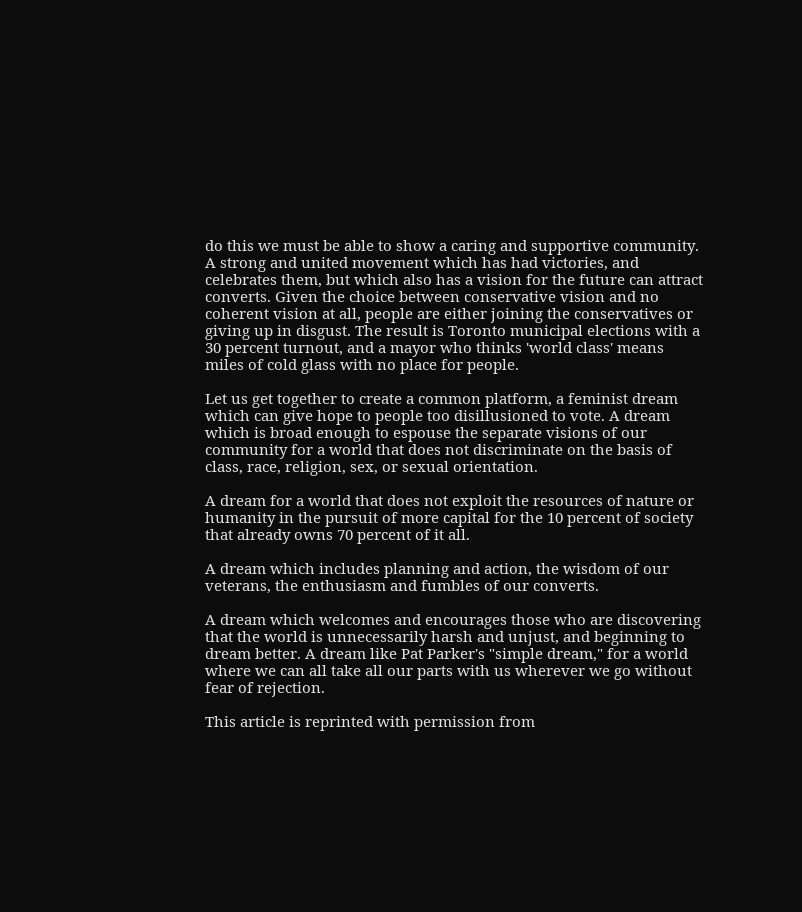do this we must be able to show a caring and supportive community. A strong and united movement which has had victories, and celebrates them, but which also has a vision for the future can attract converts. Given the choice between conservative vision and no coherent vision at all, people are either joining the conservatives or giving up in disgust. The result is Toronto municipal elections with a 30 percent turnout, and a mayor who thinks 'world class' means miles of cold glass with no place for people.

Let us get together to create a common platform, a feminist dream which can give hope to people too disillusioned to vote. A dream which is broad enough to espouse the separate visions of our community for a world that does not discriminate on the basis of class, race, religion, sex, or sexual orientation.

A dream for a world that does not exploit the resources of nature or humanity in the pursuit of more capital for the 10 percent of society that already owns 70 percent of it all.

A dream which includes planning and action, the wisdom of our veterans, the enthusiasm and fumbles of our converts.

A dream which welcomes and encourages those who are discovering that the world is unnecessarily harsh and unjust, and beginning to dream better. A dream like Pat Parker's "simple dream," for a world where we can all take all our parts with us wherever we go without fear of rejection.

This article is reprinted with permission from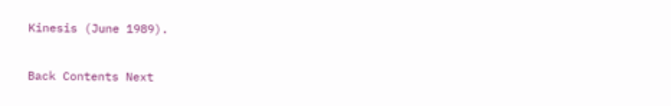Kinesis (June 1989).

Back Contents Next